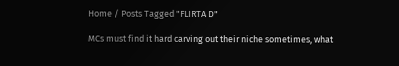Home / Posts Tagged "FLIRTA D"

MCs must find it hard carving out their niche sometimes, what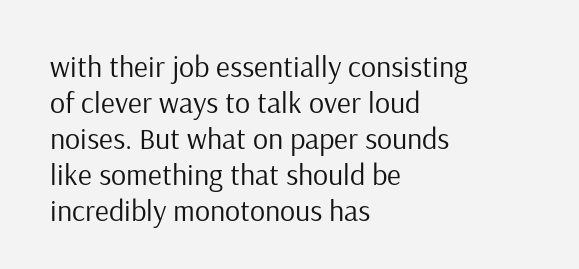with their job essentially consisting of clever ways to talk over loud noises. But what on paper sounds like something that should be incredibly monotonous has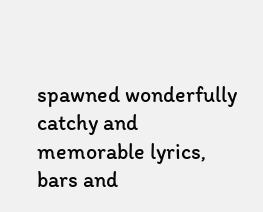spawned wonderfully catchy and memorable lyrics, bars and